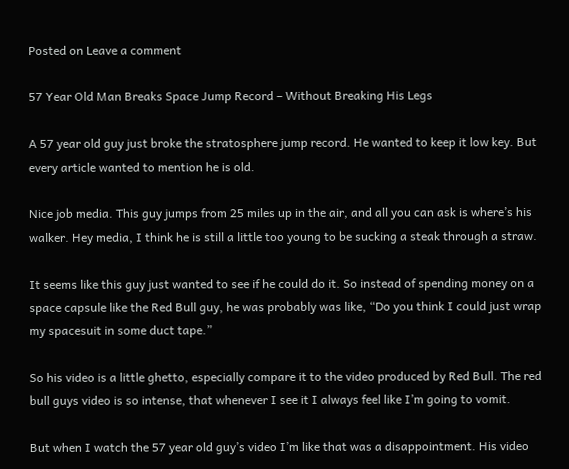Posted on Leave a comment

57 Year Old Man Breaks Space Jump Record – Without Breaking His Legs

A 57 year old guy just broke the stratosphere jump record. He wanted to keep it low key. But every article wanted to mention he is old.

Nice job media. This guy jumps from 25 miles up in the air, and all you can ask is where’s his walker. Hey media, I think he is still a little too young to be sucking a steak through a straw.

It seems like this guy just wanted to see if he could do it. So instead of spending money on a space capsule like the Red Bull guy, he was probably was like, “Do you think I could just wrap my spacesuit in some duct tape.”

So his video is a little ghetto, especially compare it to the video produced by Red Bull. The red bull guys video is so intense, that whenever I see it I always feel like I’m going to vomit.

But when I watch the 57 year old guy’s video I’m like that was a disappointment. His video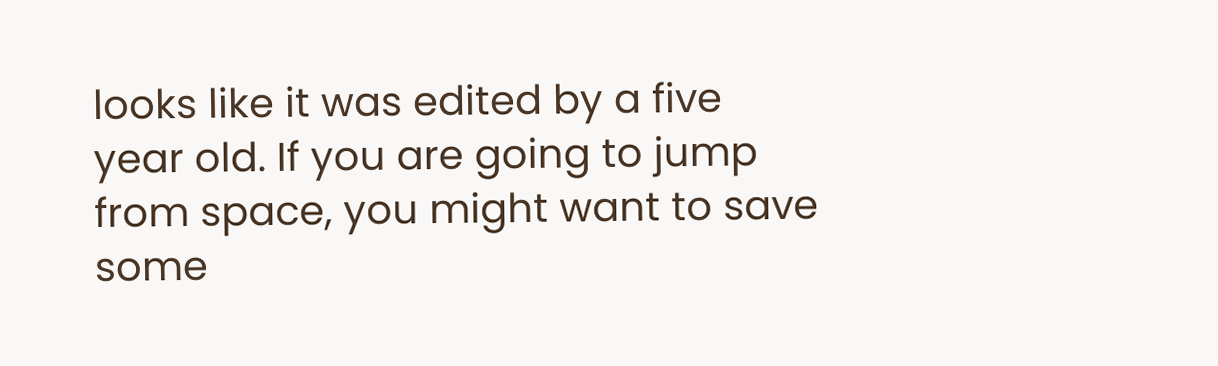looks like it was edited by a five year old. If you are going to jump from space, you might want to save some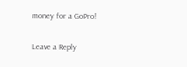money for a GoPro!

Leave a Reply